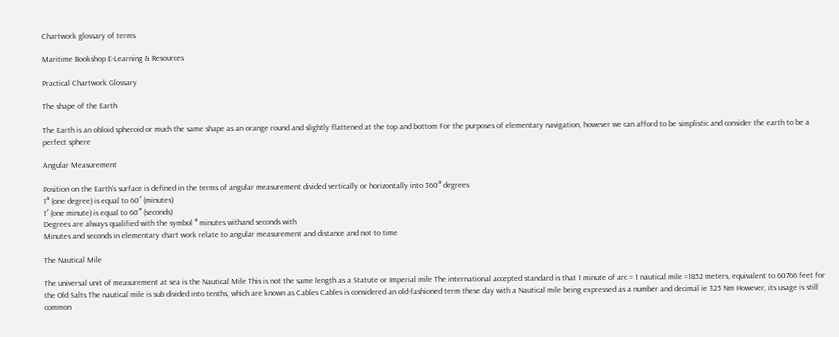Chartwork glossary of terms

Maritime Bookshop E-Learning & Resources

Practical Chartwork Glossary

The shape of the Earth

The Earth is an obloid spheroid or much the same shape as an orange round and slightly flattened at the top and bottom For the purposes of elementary navigation, however we can afford to be simplistic and consider the earth to be a perfect sphere

Angular Measurement

Position on the Earth’s surface is defined in the terms of angular measurement divided vertically or horizontally into 360° degrees
1° (one degree) is equal to 60′ (minutes)
1′ (one minute) is equal to 60″ (seconds)
Degrees are always qualified with the symbol ° minutes withand seconds with
Minutes and seconds in elementary chart work relate to angular measurement and distance and not to time

The Nautical Mile

The universal unit of measurement at sea is the Nautical Mile This is not the same length as a Statute or Imperial mile The international accepted standard is that 1 minute of arc = 1 nautical mile =1852 meters, equivalent to 60766 feet for the Old Salts The nautical mile is sub divided into tenths, which are known as Cables Cables is considered an old-fashioned term these day with a Nautical mile being expressed as a number and decimal ie 325 Nm However, its usage is still common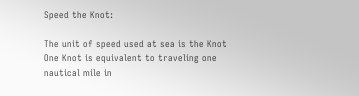Speed the Knot:

The unit of speed used at sea is the Knot One Knot is equivalent to traveling one nautical mile in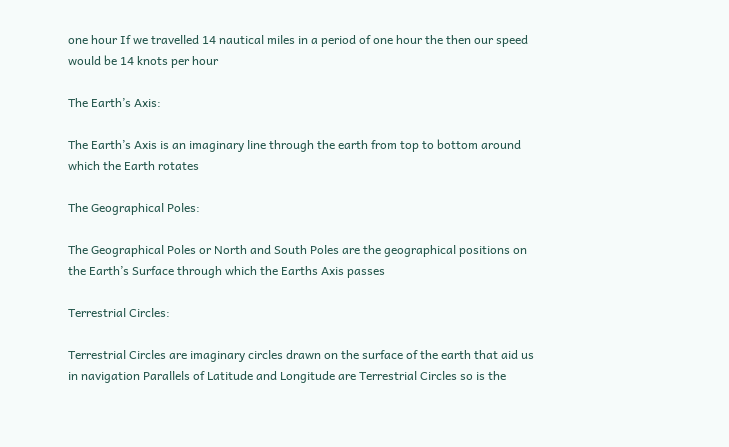one hour If we travelled 14 nautical miles in a period of one hour the then our speed would be 14 knots per hour

The Earth’s Axis:

The Earth’s Axis is an imaginary line through the earth from top to bottom around which the Earth rotates

The Geographical Poles:

The Geographical Poles or North and South Poles are the geographical positions on the Earth’s Surface through which the Earths Axis passes

Terrestrial Circles:

Terrestrial Circles are imaginary circles drawn on the surface of the earth that aid us in navigation Parallels of Latitude and Longitude are Terrestrial Circles so is the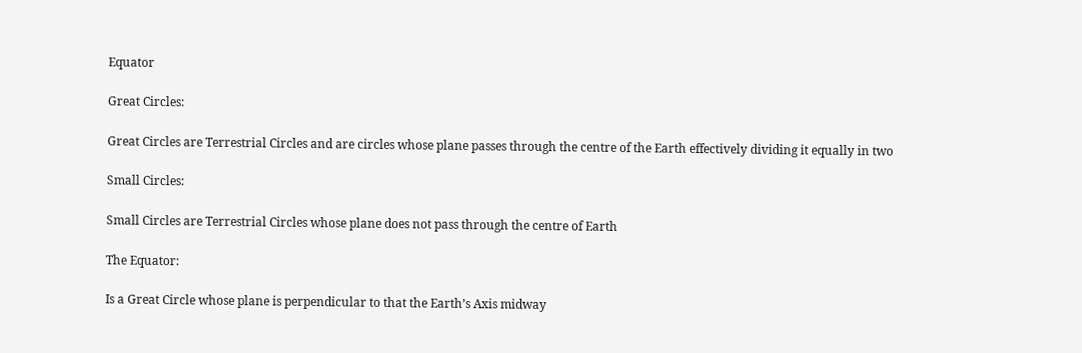Equator

Great Circles:

Great Circles are Terrestrial Circles and are circles whose plane passes through the centre of the Earth effectively dividing it equally in two

Small Circles:

Small Circles are Terrestrial Circles whose plane does not pass through the centre of Earth

The Equator:

Is a Great Circle whose plane is perpendicular to that the Earth’s Axis midway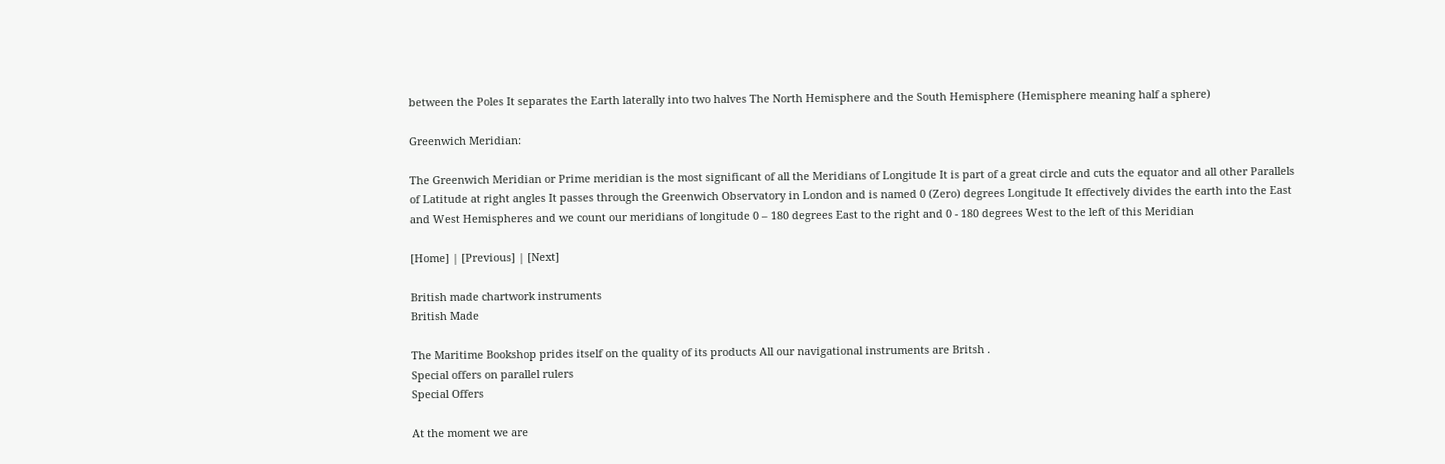between the Poles It separates the Earth laterally into two halves The North Hemisphere and the South Hemisphere (Hemisphere meaning half a sphere)

Greenwich Meridian:

The Greenwich Meridian or Prime meridian is the most significant of all the Meridians of Longitude It is part of a great circle and cuts the equator and all other Parallels of Latitude at right angles It passes through the Greenwich Observatory in London and is named 0 (Zero) degrees Longitude It effectively divides the earth into the East and West Hemispheres and we count our meridians of longitude 0 – 180 degrees East to the right and 0 - 180 degrees West to the left of this Meridian

[Home] | [Previous] | [Next]

British made chartwork instruments
British Made

The Maritime Bookshop prides itself on the quality of its products All our navigational instruments are Britsh .
Special offers on parallel rulers
Special Offers

At the moment we are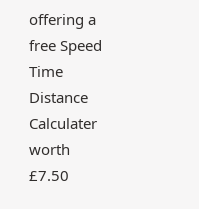offering a free Speed Time Distance Calculater worth £7.50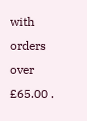with orders over £65.00 .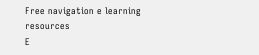Free navigation e learning resources
E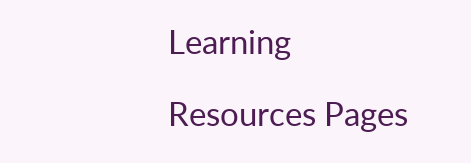Learning

Resources Pages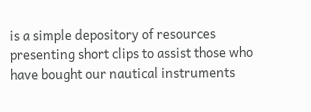is a simple depository of resources presenting short clips to assist those who have bought our nautical instruments